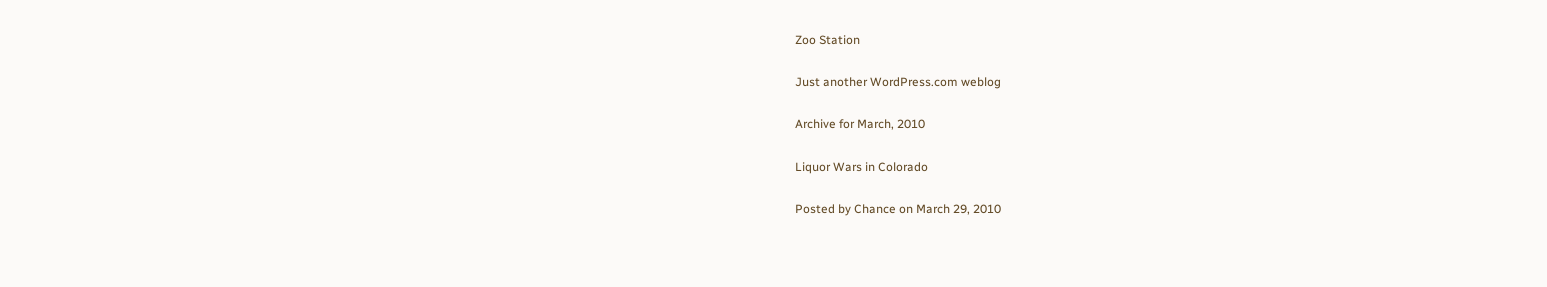Zoo Station

Just another WordPress.com weblog

Archive for March, 2010

Liquor Wars in Colorado

Posted by Chance on March 29, 2010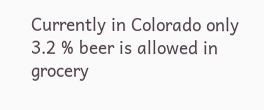Currently in Colorado only 3.2 % beer is allowed in grocery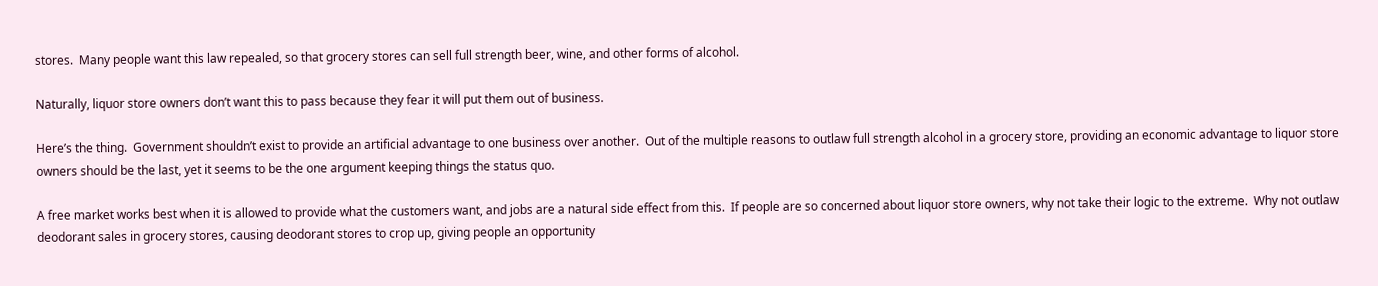stores.  Many people want this law repealed, so that grocery stores can sell full strength beer, wine, and other forms of alcohol.

Naturally, liquor store owners don’t want this to pass because they fear it will put them out of business.

Here’s the thing.  Government shouldn’t exist to provide an artificial advantage to one business over another.  Out of the multiple reasons to outlaw full strength alcohol in a grocery store, providing an economic advantage to liquor store owners should be the last, yet it seems to be the one argument keeping things the status quo.

A free market works best when it is allowed to provide what the customers want, and jobs are a natural side effect from this.  If people are so concerned about liquor store owners, why not take their logic to the extreme.  Why not outlaw deodorant sales in grocery stores, causing deodorant stores to crop up, giving people an opportunity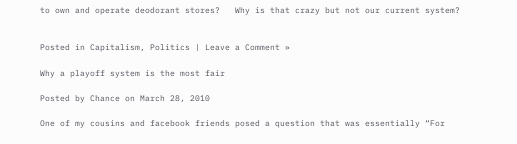to own and operate deodorant stores?   Why is that crazy but not our current system?


Posted in Capitalism, Politics | Leave a Comment »

Why a playoff system is the most fair

Posted by Chance on March 28, 2010

One of my cousins and facebook friends posed a question that was essentially “For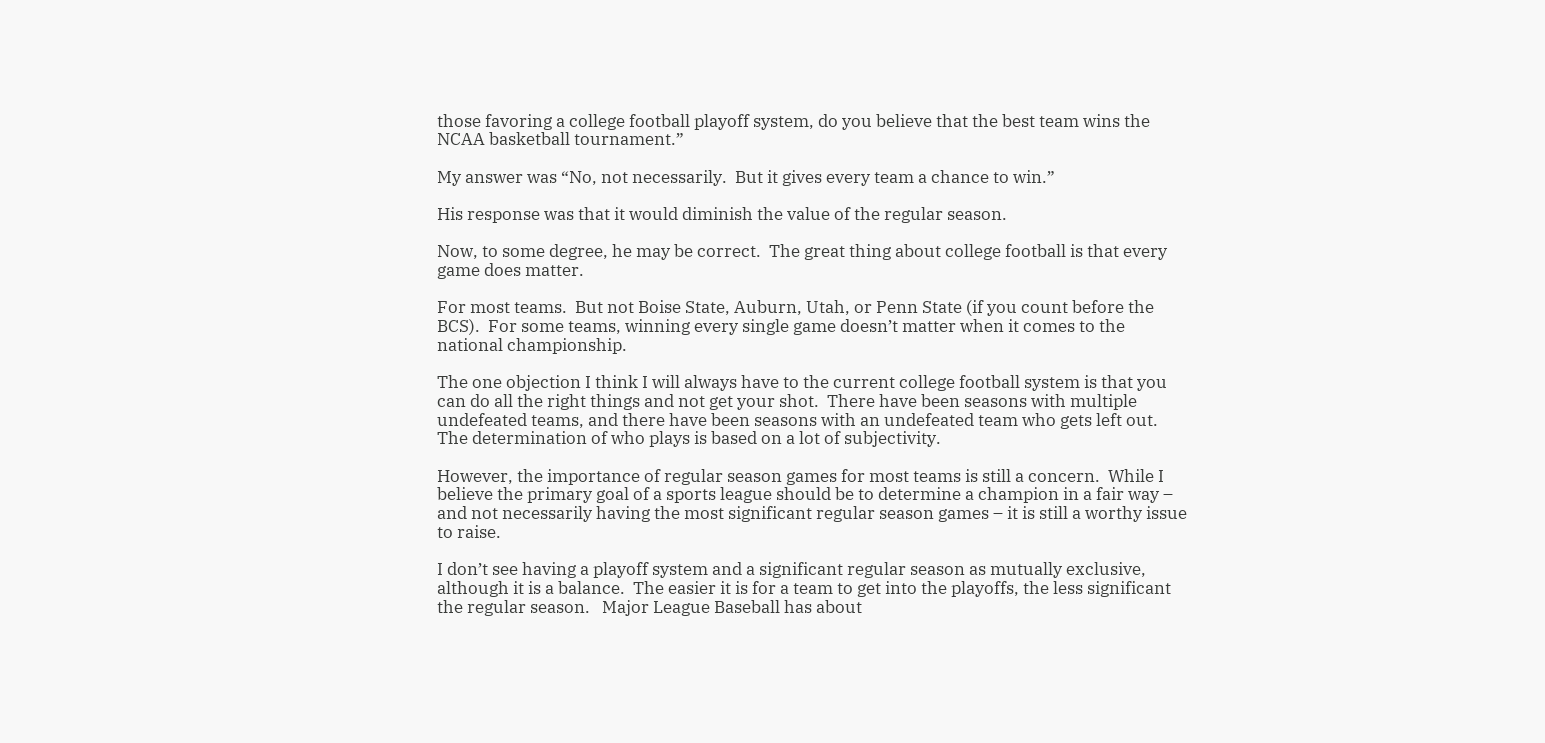those favoring a college football playoff system, do you believe that the best team wins the NCAA basketball tournament.”

My answer was “No, not necessarily.  But it gives every team a chance to win.”

His response was that it would diminish the value of the regular season.

Now, to some degree, he may be correct.  The great thing about college football is that every game does matter.

For most teams.  But not Boise State, Auburn, Utah, or Penn State (if you count before the BCS).  For some teams, winning every single game doesn’t matter when it comes to the national championship.

The one objection I think I will always have to the current college football system is that you can do all the right things and not get your shot.  There have been seasons with multiple undefeated teams, and there have been seasons with an undefeated team who gets left out.  The determination of who plays is based on a lot of subjectivity.

However, the importance of regular season games for most teams is still a concern.  While I believe the primary goal of a sports league should be to determine a champion in a fair way – and not necessarily having the most significant regular season games – it is still a worthy issue to raise.

I don’t see having a playoff system and a significant regular season as mutually exclusive, although it is a balance.  The easier it is for a team to get into the playoffs, the less significant the regular season.   Major League Baseball has about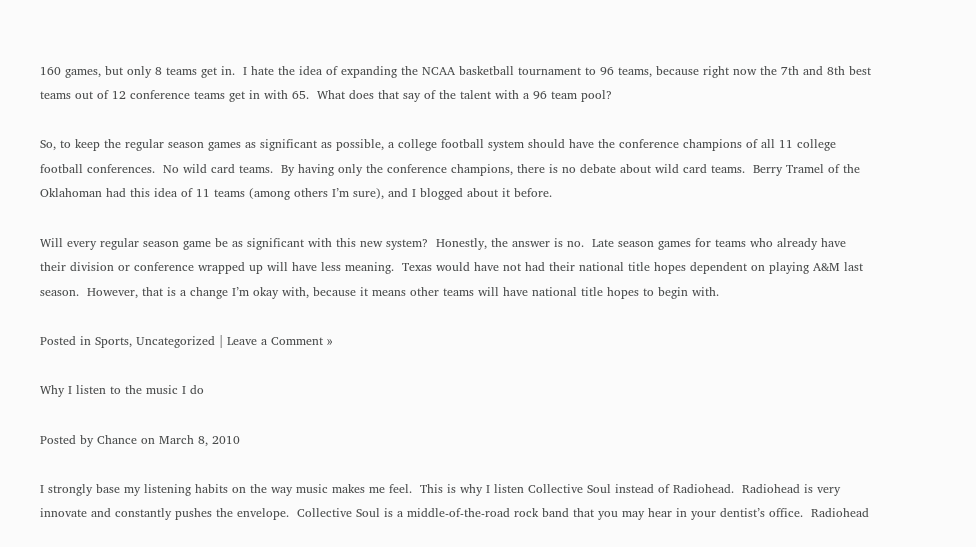160 games, but only 8 teams get in.  I hate the idea of expanding the NCAA basketball tournament to 96 teams, because right now the 7th and 8th best teams out of 12 conference teams get in with 65.  What does that say of the talent with a 96 team pool?

So, to keep the regular season games as significant as possible, a college football system should have the conference champions of all 11 college football conferences.  No wild card teams.  By having only the conference champions, there is no debate about wild card teams.  Berry Tramel of the Oklahoman had this idea of 11 teams (among others I’m sure), and I blogged about it before.

Will every regular season game be as significant with this new system?  Honestly, the answer is no.  Late season games for teams who already have their division or conference wrapped up will have less meaning.  Texas would have not had their national title hopes dependent on playing A&M last season.  However, that is a change I’m okay with, because it means other teams will have national title hopes to begin with.

Posted in Sports, Uncategorized | Leave a Comment »

Why I listen to the music I do

Posted by Chance on March 8, 2010

I strongly base my listening habits on the way music makes me feel.  This is why I listen Collective Soul instead of Radiohead.  Radiohead is very innovate and constantly pushes the envelope.  Collective Soul is a middle-of-the-road rock band that you may hear in your dentist’s office.  Radiohead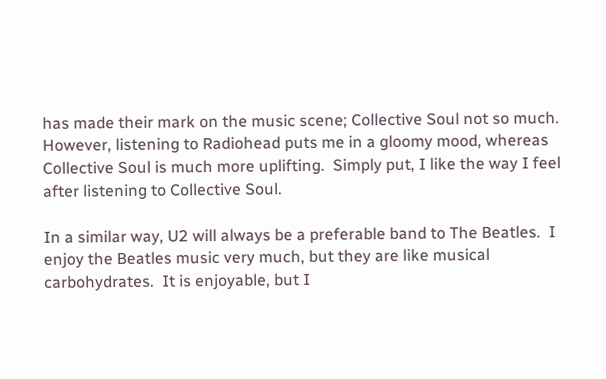has made their mark on the music scene; Collective Soul not so much.  However, listening to Radiohead puts me in a gloomy mood, whereas Collective Soul is much more uplifting.  Simply put, I like the way I feel after listening to Collective Soul.

In a similar way, U2 will always be a preferable band to The Beatles.  I enjoy the Beatles music very much, but they are like musical carbohydrates.  It is enjoyable, but I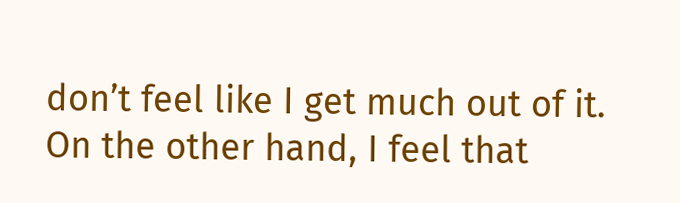don’t feel like I get much out of it.  On the other hand, I feel that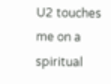U2 touches me on a spiritual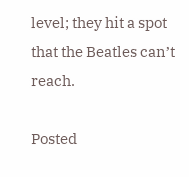level; they hit a spot that the Beatles can’t reach.

Posted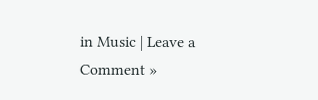in Music | Leave a Comment »